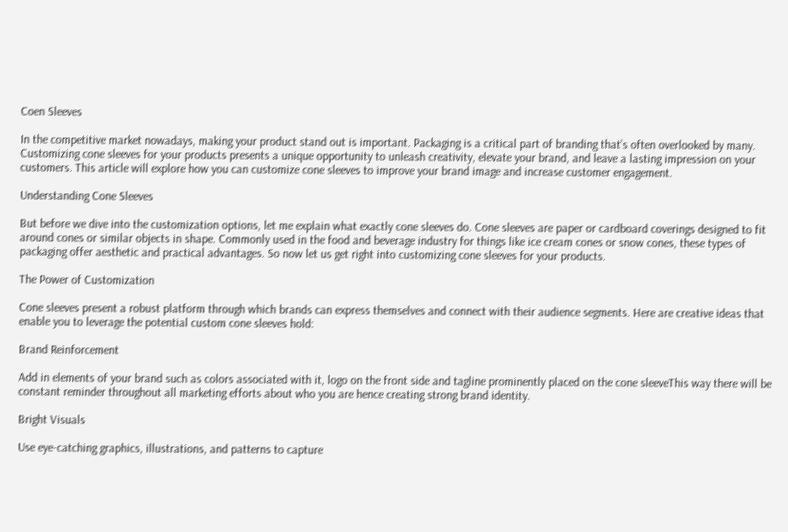Coen Sleeves

In the competitive market nowadays, making your product stand out is important. Packaging is a critical part of branding that’s often overlooked by many. Customizing cone sleeves for your products presents a unique opportunity to unleash creativity, elevate your brand, and leave a lasting impression on your customers. This article will explore how you can customize cone sleeves to improve your brand image and increase customer engagement.

Understanding Cone Sleeves

But before we dive into the customization options, let me explain what exactly cone sleeves do. Cone sleeves are paper or cardboard coverings designed to fit around cones or similar objects in shape. Commonly used in the food and beverage industry for things like ice cream cones or snow cones, these types of packaging offer aesthetic and practical advantages. So now let us get right into customizing cone sleeves for your products.

The Power of Customization

Cone sleeves present a robust platform through which brands can express themselves and connect with their audience segments. Here are creative ideas that enable you to leverage the potential custom cone sleeves hold:

Brand Reinforcement

Add in elements of your brand such as colors associated with it, logo on the front side and tagline prominently placed on the cone sleeveThis way there will be constant reminder throughout all marketing efforts about who you are hence creating strong brand identity.

Bright Visuals

Use eye-catching graphics, illustrations, and patterns to capture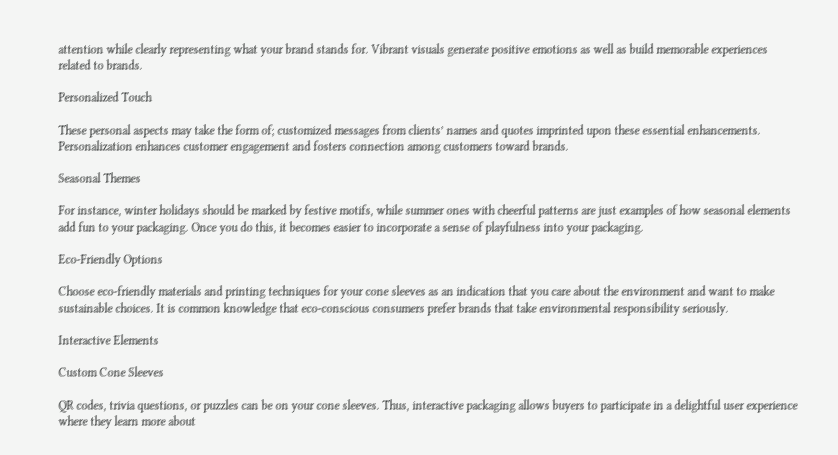attention while clearly representing what your brand stands for. Vibrant visuals generate positive emotions as well as build memorable experiences related to brands.

Personalized Touch

These personal aspects may take the form of; customized messages from clients’ names and quotes imprinted upon these essential enhancements. Personalization enhances customer engagement and fosters connection among customers toward brands.

Seasonal Themes

For instance, winter holidays should be marked by festive motifs, while summer ones with cheerful patterns are just examples of how seasonal elements add fun to your packaging. Once you do this, it becomes easier to incorporate a sense of playfulness into your packaging.

Eco-Friendly Options

Choose eco-friendly materials and printing techniques for your cone sleeves as an indication that you care about the environment and want to make sustainable choices. It is common knowledge that eco-conscious consumers prefer brands that take environmental responsibility seriously.

Interactive Elements

Custom Cone Sleeves

QR codes, trivia questions, or puzzles can be on your cone sleeves. Thus, interactive packaging allows buyers to participate in a delightful user experience where they learn more about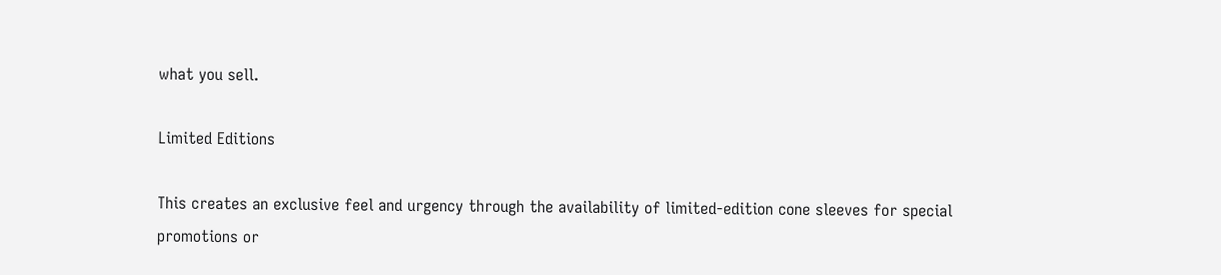what you sell.

Limited Editions

This creates an exclusive feel and urgency through the availability of limited-edition cone sleeves for special promotions or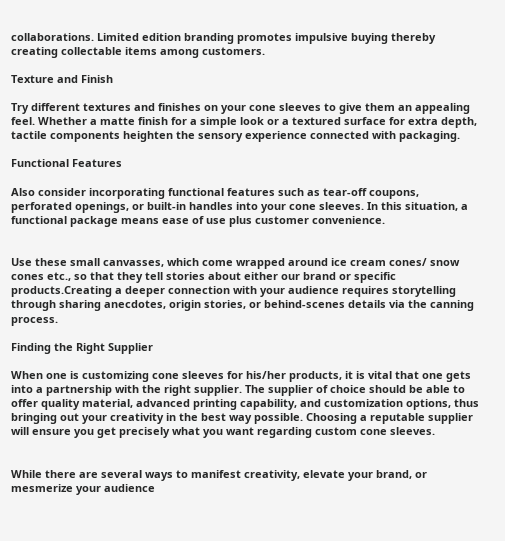collaborations. Limited edition branding promotes impulsive buying thereby creating collectable items among customers.

Texture and Finish

Try different textures and finishes on your cone sleeves to give them an appealing feel. Whether a matte finish for a simple look or a textured surface for extra depth, tactile components heighten the sensory experience connected with packaging.

Functional Features

Also consider incorporating functional features such as tear-off coupons, perforated openings, or built-in handles into your cone sleeves. In this situation, a functional package means ease of use plus customer convenience.


Use these small canvasses, which come wrapped around ice cream cones/ snow cones etc., so that they tell stories about either our brand or specific products.Creating a deeper connection with your audience requires storytelling through sharing anecdotes, origin stories, or behind-scenes details via the canning process.

Finding the Right Supplier

When one is customizing cone sleeves for his/her products, it is vital that one gets into a partnership with the right supplier. The supplier of choice should be able to offer quality material, advanced printing capability, and customization options, thus bringing out your creativity in the best way possible. Choosing a reputable supplier will ensure you get precisely what you want regarding custom cone sleeves.


While there are several ways to manifest creativity, elevate your brand, or mesmerize your audience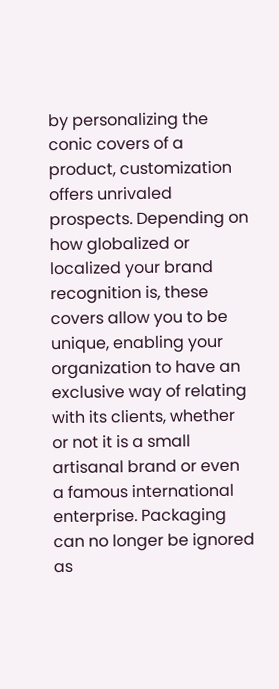by personalizing the conic covers of a product, customization offers unrivaled prospects. Depending on how globalized or localized your brand recognition is, these covers allow you to be unique, enabling your organization to have an exclusive way of relating with its clients, whether or not it is a small artisanal brand or even a famous international enterprise. Packaging can no longer be ignored as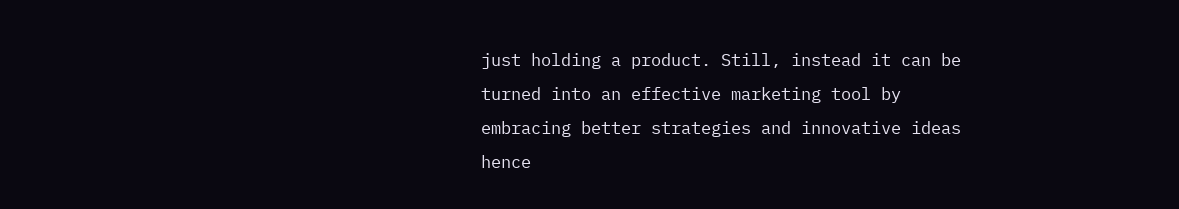just holding a product. Still, instead it can be turned into an effective marketing tool by embracing better strategies and innovative ideas hence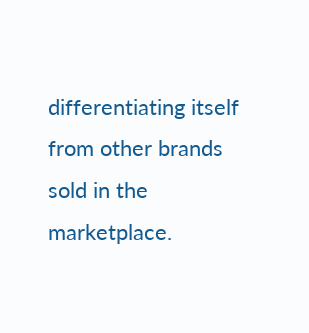differentiating itself from other brands sold in the marketplace.